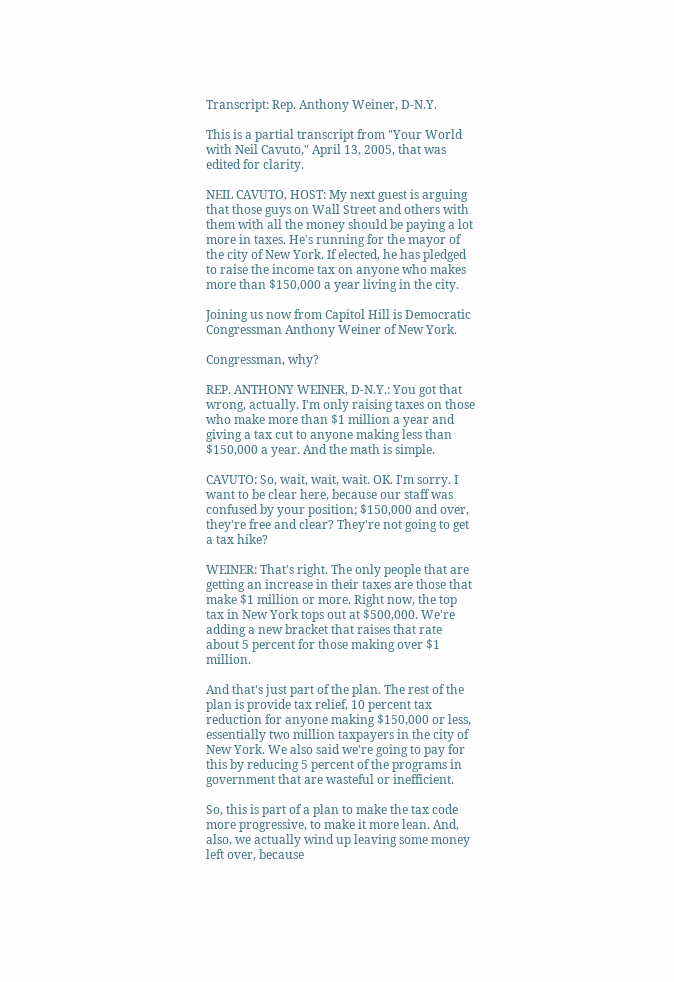Transcript: Rep. Anthony Weiner, D-N.Y.

This is a partial transcript from "Your World with Neil Cavuto," April 13, 2005, that was edited for clarity.

NEIL CAVUTO, HOST: My next guest is arguing that those guys on Wall Street and others with them with all the money should be paying a lot more in taxes. He's running for the mayor of the city of New York. If elected, he has pledged to raise the income tax on anyone who makes more than $150,000 a year living in the city.

Joining us now from Capitol Hill is Democratic Congressman Anthony Weiner of New York.

Congressman, why?

REP. ANTHONY WEINER, D-N.Y.: You got that wrong, actually. I'm only raising taxes on those who make more than $1 million a year and giving a tax cut to anyone making less than $150,000 a year. And the math is simple.

CAVUTO: So, wait, wait, wait. OK. I'm sorry. I want to be clear here, because our staff was confused by your position; $150,000 and over, they're free and clear? They're not going to get a tax hike?

WEINER: That's right. The only people that are getting an increase in their taxes are those that make $1 million or more. Right now, the top tax in New York tops out at $500,000. We're adding a new bracket that raises that rate about 5 percent for those making over $1 million.

And that's just part of the plan. The rest of the plan is provide tax relief, 10 percent tax reduction for anyone making $150,000 or less, essentially two million taxpayers in the city of New York. We also said we're going to pay for this by reducing 5 percent of the programs in government that are wasteful or inefficient.

So, this is part of a plan to make the tax code more progressive, to make it more lean. And, also, we actually wind up leaving some money left over, because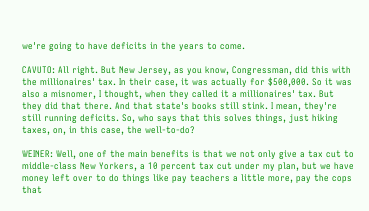we're going to have deficits in the years to come.

CAVUTO: All right. But New Jersey, as you know, Congressman, did this with the millionaires' tax. In their case, it was actually for $500,000. So it was also a misnomer, I thought, when they called it a millionaires' tax. But they did that there. And that state's books still stink. I mean, they're still running deficits. So, who says that this solves things, just hiking taxes, on, in this case, the well-to-do?

WEINER: Well, one of the main benefits is that we not only give a tax cut to middle-class New Yorkers, a 10 percent tax cut under my plan, but we have money left over to do things like pay teachers a little more, pay the cops that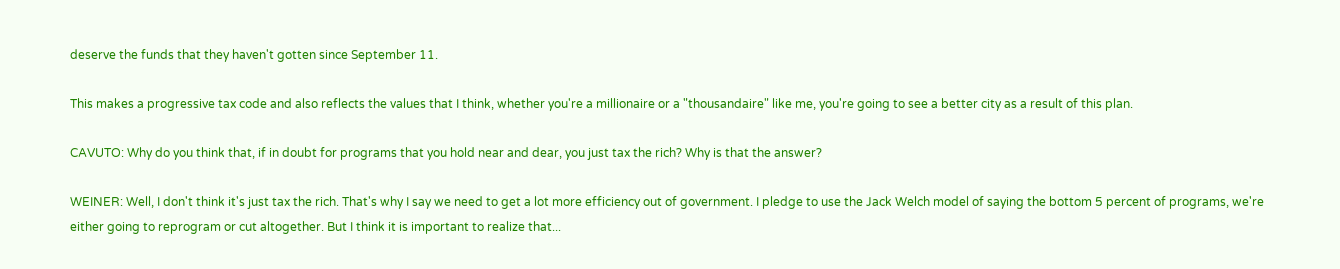deserve the funds that they haven't gotten since September 11.

This makes a progressive tax code and also reflects the values that I think, whether you're a millionaire or a "thousandaire" like me, you're going to see a better city as a result of this plan.

CAVUTO: Why do you think that, if in doubt for programs that you hold near and dear, you just tax the rich? Why is that the answer?

WEINER: Well, I don't think it's just tax the rich. That's why I say we need to get a lot more efficiency out of government. I pledge to use the Jack Welch model of saying the bottom 5 percent of programs, we're either going to reprogram or cut altogether. But I think it is important to realize that...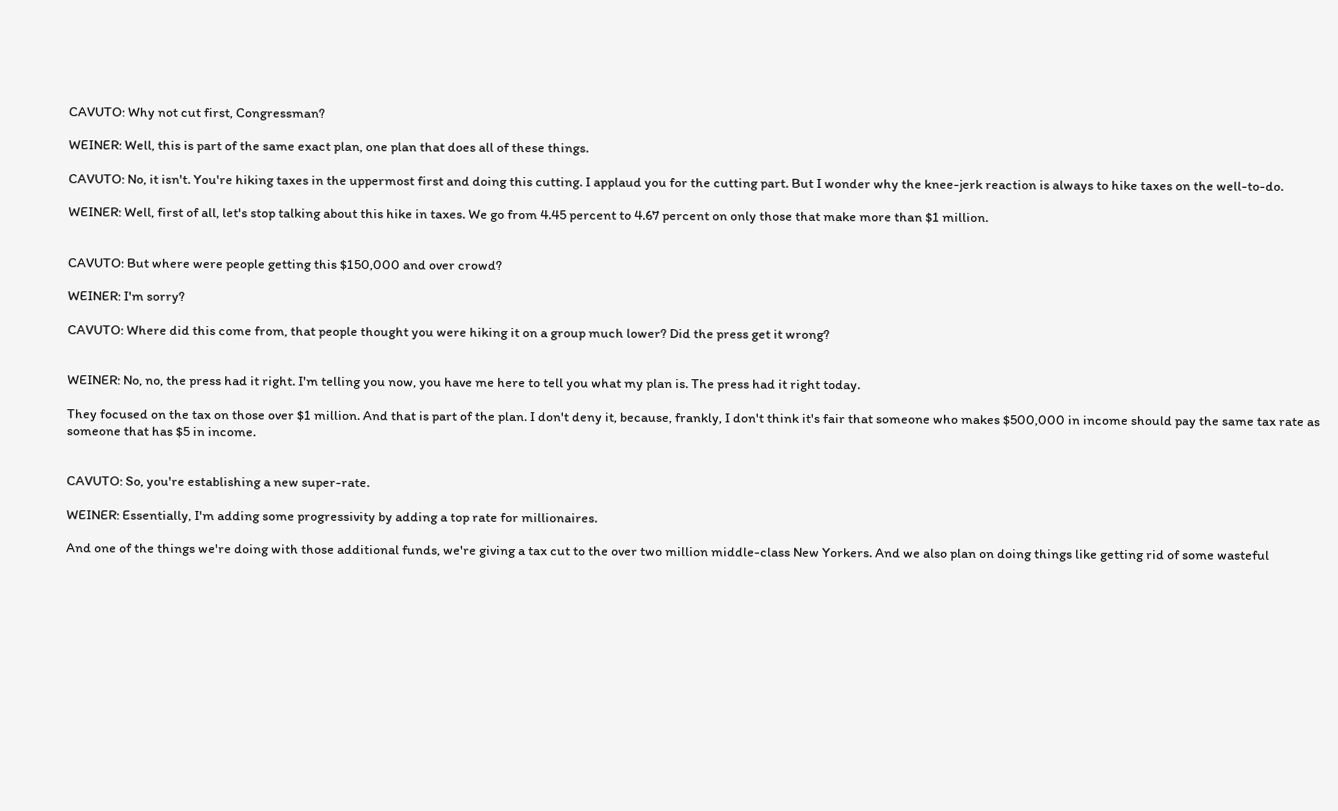CAVUTO: Why not cut first, Congressman?

WEINER: Well, this is part of the same exact plan, one plan that does all of these things.

CAVUTO: No, it isn't. You're hiking taxes in the uppermost first and doing this cutting. I applaud you for the cutting part. But I wonder why the knee-jerk reaction is always to hike taxes on the well-to-do.

WEINER: Well, first of all, let's stop talking about this hike in taxes. We go from 4.45 percent to 4.67 percent on only those that make more than $1 million.


CAVUTO: But where were people getting this $150,000 and over crowd?

WEINER: I'm sorry?

CAVUTO: Where did this come from, that people thought you were hiking it on a group much lower? Did the press get it wrong?


WEINER: No, no, the press had it right. I'm telling you now, you have me here to tell you what my plan is. The press had it right today.

They focused on the tax on those over $1 million. And that is part of the plan. I don't deny it, because, frankly, I don't think it's fair that someone who makes $500,000 in income should pay the same tax rate as someone that has $5 in income.


CAVUTO: So, you're establishing a new super-rate.

WEINER: Essentially, I'm adding some progressivity by adding a top rate for millionaires.

And one of the things we're doing with those additional funds, we're giving a tax cut to the over two million middle-class New Yorkers. And we also plan on doing things like getting rid of some wasteful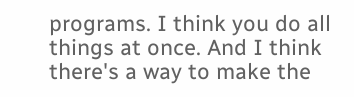programs. I think you do all things at once. And I think there's a way to make the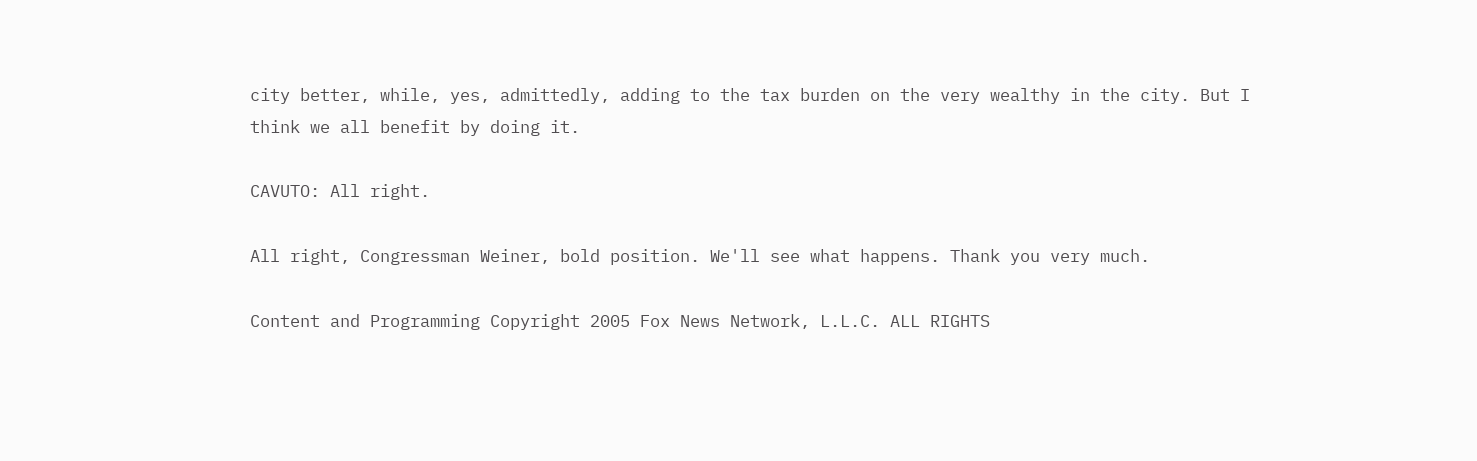city better, while, yes, admittedly, adding to the tax burden on the very wealthy in the city. But I think we all benefit by doing it.

CAVUTO: All right.

All right, Congressman Weiner, bold position. We'll see what happens. Thank you very much.

Content and Programming Copyright 2005 Fox News Network, L.L.C. ALL RIGHTS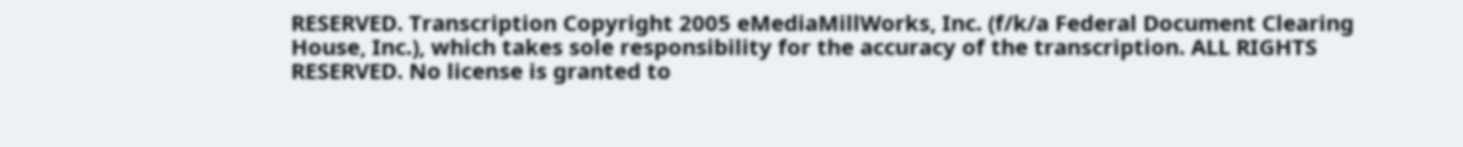RESERVED. Transcription Copyright 2005 eMediaMillWorks, Inc. (f/k/a Federal Document Clearing House, Inc.), which takes sole responsibility for the accuracy of the transcription. ALL RIGHTS RESERVED. No license is granted to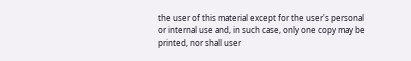the user of this material except for the user's personal or internal use and, in such case, only one copy may be printed, nor shall user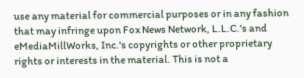use any material for commercial purposes or in any fashion that may infringe upon Fox News Network, L.L.C.'s and eMediaMillWorks, Inc.'s copyrights or other proprietary rights or interests in the material. This is not a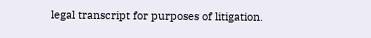legal transcript for purposes of litigation.